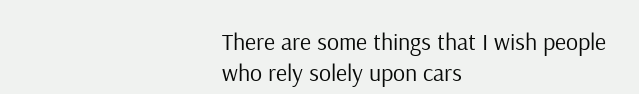There are some things that I wish people who rely solely upon cars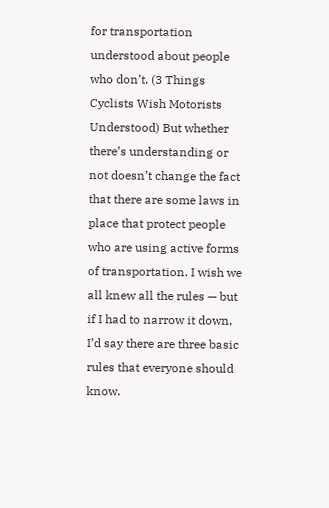for transportation understood about people who don’t. (3 Things Cyclists Wish Motorists Understood) But whether there’s understanding or not doesn’t change the fact that there are some laws in place that protect people who are using active forms of transportation. I wish we all knew all the rules — but if I had to narrow it down, I’d say there are three basic rules that everyone should know.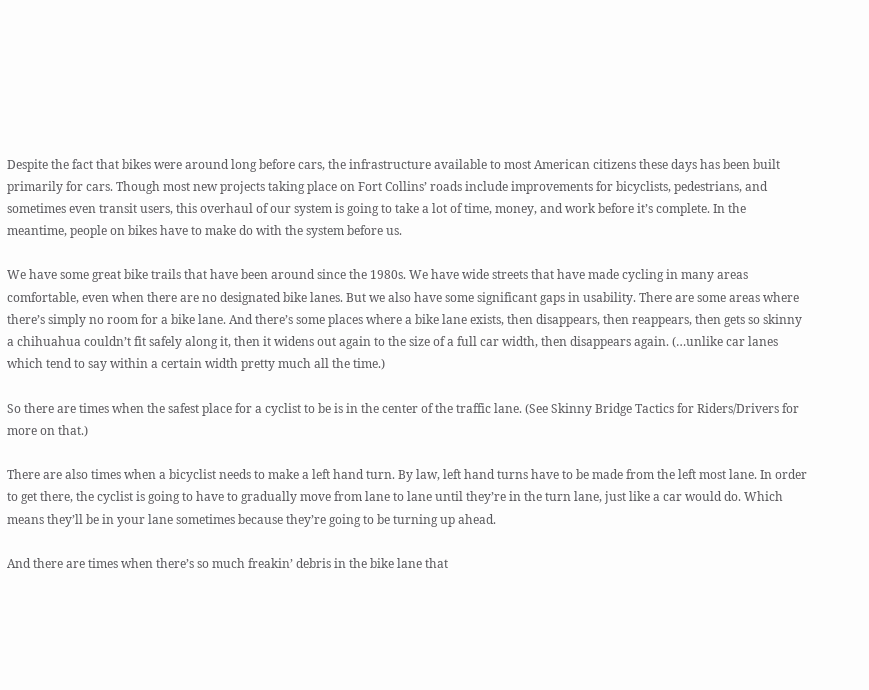Despite the fact that bikes were around long before cars, the infrastructure available to most American citizens these days has been built primarily for cars. Though most new projects taking place on Fort Collins’ roads include improvements for bicyclists, pedestrians, and sometimes even transit users, this overhaul of our system is going to take a lot of time, money, and work before it’s complete. In the meantime, people on bikes have to make do with the system before us.

We have some great bike trails that have been around since the 1980s. We have wide streets that have made cycling in many areas comfortable, even when there are no designated bike lanes. But we also have some significant gaps in usability. There are some areas where there’s simply no room for a bike lane. And there’s some places where a bike lane exists, then disappears, then reappears, then gets so skinny a chihuahua couldn’t fit safely along it, then it widens out again to the size of a full car width, then disappears again. (…unlike car lanes which tend to say within a certain width pretty much all the time.)

So there are times when the safest place for a cyclist to be is in the center of the traffic lane. (See Skinny Bridge Tactics for Riders/Drivers for more on that.)

There are also times when a bicyclist needs to make a left hand turn. By law, left hand turns have to be made from the left most lane. In order to get there, the cyclist is going to have to gradually move from lane to lane until they’re in the turn lane, just like a car would do. Which means they’ll be in your lane sometimes because they’re going to be turning up ahead.

And there are times when there’s so much freakin’ debris in the bike lane that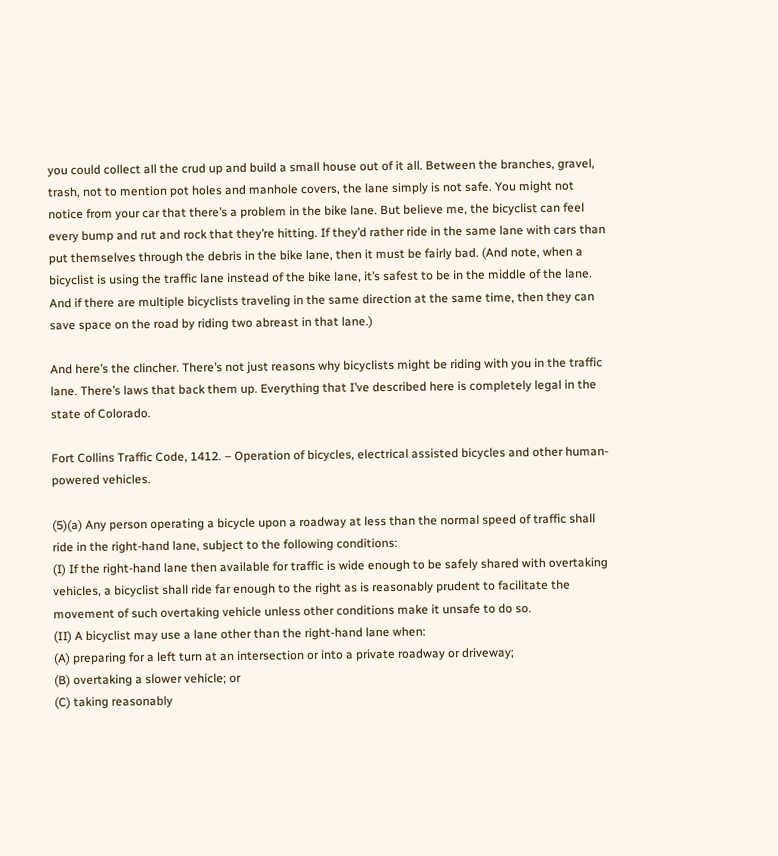you could collect all the crud up and build a small house out of it all. Between the branches, gravel, trash, not to mention pot holes and manhole covers, the lane simply is not safe. You might not notice from your car that there’s a problem in the bike lane. But believe me, the bicyclist can feel every bump and rut and rock that they’re hitting. If they’d rather ride in the same lane with cars than put themselves through the debris in the bike lane, then it must be fairly bad. (And note, when a bicyclist is using the traffic lane instead of the bike lane, it’s safest to be in the middle of the lane. And if there are multiple bicyclists traveling in the same direction at the same time, then they can save space on the road by riding two abreast in that lane.)

And here’s the clincher. There’s not just reasons why bicyclists might be riding with you in the traffic lane. There’s laws that back them up. Everything that I’ve described here is completely legal in the state of Colorado.

Fort Collins Traffic Code, 1412. – Operation of bicycles, electrical assisted bicycles and other human-powered vehicles.

(5)(a) Any person operating a bicycle upon a roadway at less than the normal speed of traffic shall ride in the right-hand lane, subject to the following conditions:
(I) If the right-hand lane then available for traffic is wide enough to be safely shared with overtaking vehicles, a bicyclist shall ride far enough to the right as is reasonably prudent to facilitate the movement of such overtaking vehicle unless other conditions make it unsafe to do so.
(II) A bicyclist may use a lane other than the right-hand lane when:
(A) preparing for a left turn at an intersection or into a private roadway or driveway;
(B) overtaking a slower vehicle; or
(C) taking reasonably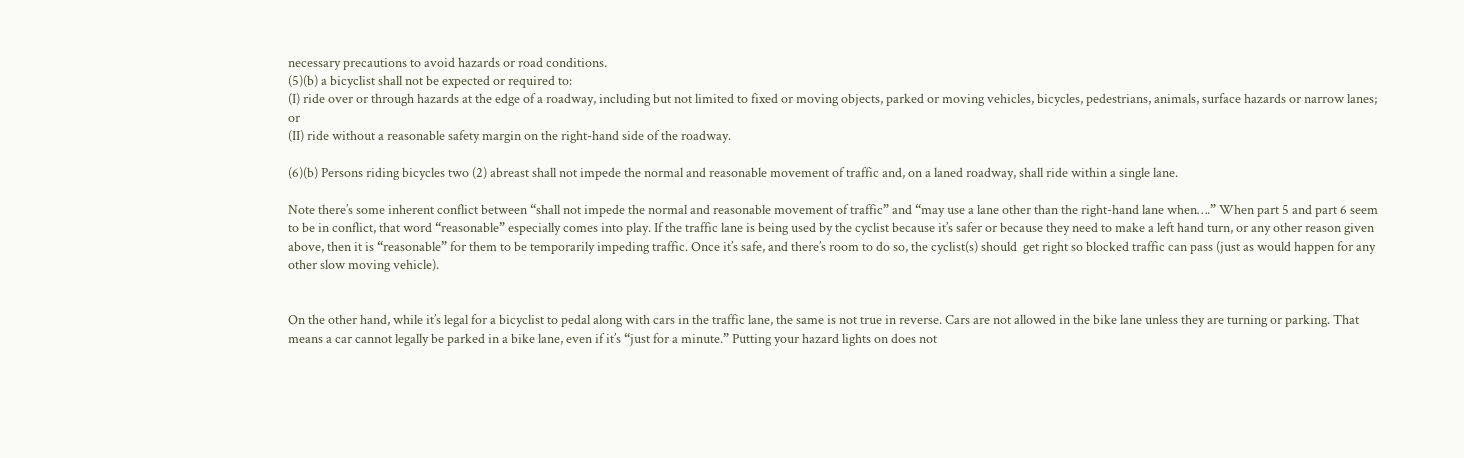necessary precautions to avoid hazards or road conditions.
(5)(b) a bicyclist shall not be expected or required to:
(I) ride over or through hazards at the edge of a roadway, including but not limited to fixed or moving objects, parked or moving vehicles, bicycles, pedestrians, animals, surface hazards or narrow lanes; or
(II) ride without a reasonable safety margin on the right-hand side of the roadway.

(6)(b) Persons riding bicycles two (2) abreast shall not impede the normal and reasonable movement of traffic and, on a laned roadway, shall ride within a single lane.

Note there’s some inherent conflict between “shall not impede the normal and reasonable movement of traffic” and “may use a lane other than the right-hand lane when….” When part 5 and part 6 seem to be in conflict, that word “reasonable” especially comes into play. If the traffic lane is being used by the cyclist because it’s safer or because they need to make a left hand turn, or any other reason given above, then it is “reasonable” for them to be temporarily impeding traffic. Once it’s safe, and there’s room to do so, the cyclist(s) should  get right so blocked traffic can pass (just as would happen for any other slow moving vehicle).


On the other hand, while it’s legal for a bicyclist to pedal along with cars in the traffic lane, the same is not true in reverse. Cars are not allowed in the bike lane unless they are turning or parking. That means a car cannot legally be parked in a bike lane, even if it’s “just for a minute.” Putting your hazard lights on does not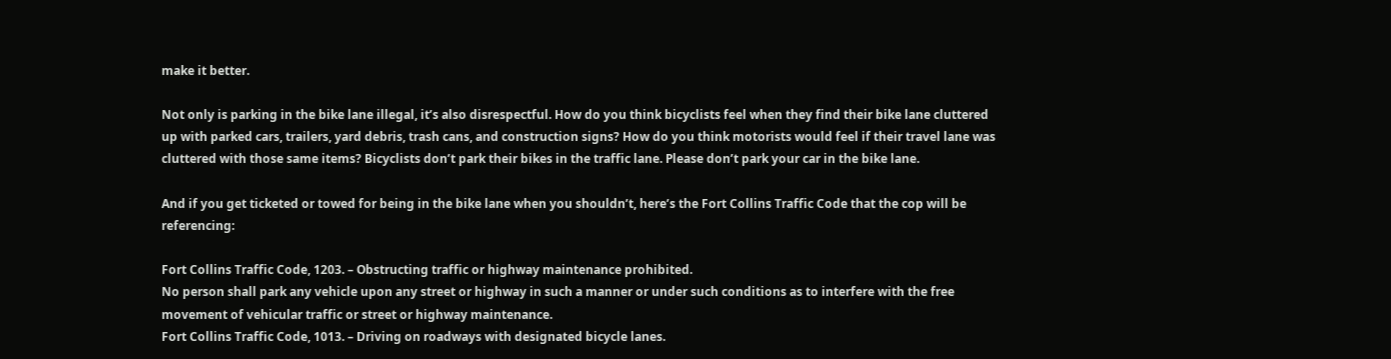make it better.

Not only is parking in the bike lane illegal, it’s also disrespectful. How do you think bicyclists feel when they find their bike lane cluttered up with parked cars, trailers, yard debris, trash cans, and construction signs? How do you think motorists would feel if their travel lane was cluttered with those same items? Bicyclists don’t park their bikes in the traffic lane. Please don’t park your car in the bike lane.

And if you get ticketed or towed for being in the bike lane when you shouldn’t, here’s the Fort Collins Traffic Code that the cop will be referencing:

Fort Collins Traffic Code, 1203. – Obstructing traffic or highway maintenance prohibited.
No person shall park any vehicle upon any street or highway in such a manner or under such conditions as to interfere with the free movement of vehicular traffic or street or highway maintenance.
Fort Collins Traffic Code, 1013. – Driving on roadways with designated bicycle lanes.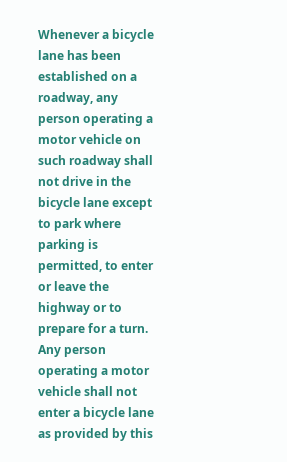Whenever a bicycle lane has been established on a roadway, any person operating a motor vehicle on such roadway shall not drive in the bicycle lane except to park where parking is permitted, to enter or leave the highway or to prepare for a turn. Any person operating a motor vehicle shall not enter a bicycle lane as provided by this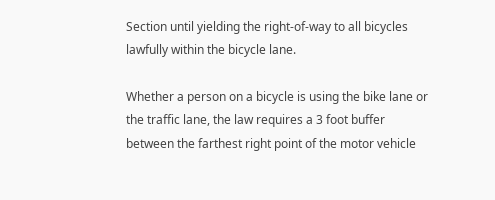Section until yielding the right-of-way to all bicycles lawfully within the bicycle lane.

Whether a person on a bicycle is using the bike lane or the traffic lane, the law requires a 3 foot buffer between the farthest right point of the motor vehicle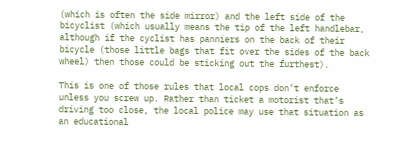(which is often the side mirror) and the left side of the bicyclist (which usually means the tip of the left handlebar, although if the cyclist has panniers on the back of their bicycle (those little bags that fit over the sides of the back wheel) then those could be sticking out the furthest).

This is one of those rules that local cops don’t enforce unless you screw up. Rather than ticket a motorist that’s driving too close, the local police may use that situation as an educational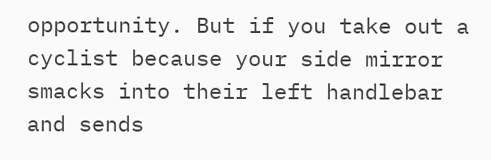opportunity. But if you take out a cyclist because your side mirror smacks into their left handlebar and sends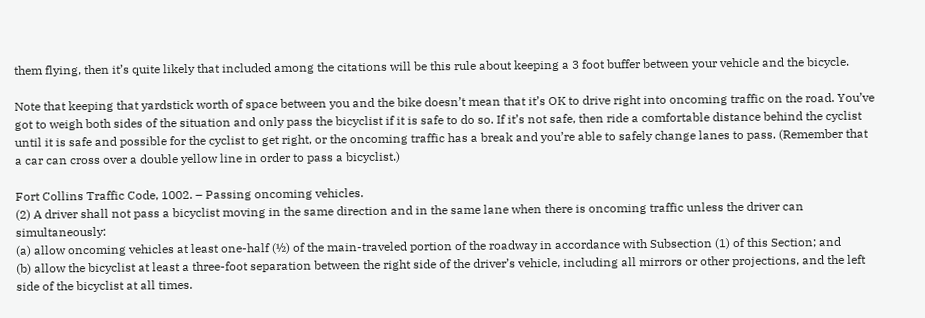them flying, then it’s quite likely that included among the citations will be this rule about keeping a 3 foot buffer between your vehicle and the bicycle.

Note that keeping that yardstick worth of space between you and the bike doesn’t mean that it’s OK to drive right into oncoming traffic on the road. You’ve got to weigh both sides of the situation and only pass the bicyclist if it is safe to do so. If it’s not safe, then ride a comfortable distance behind the cyclist until it is safe and possible for the cyclist to get right, or the oncoming traffic has a break and you’re able to safely change lanes to pass. (Remember that a car can cross over a double yellow line in order to pass a bicyclist.)

Fort Collins Traffic Code, 1002. – Passing oncoming vehicles.
(2) A driver shall not pass a bicyclist moving in the same direction and in the same lane when there is oncoming traffic unless the driver can simultaneously:
(a) allow oncoming vehicles at least one-half (½) of the main-traveled portion of the roadway in accordance with Subsection (1) of this Section; and
(b) allow the bicyclist at least a three-foot separation between the right side of the driver’s vehicle, including all mirrors or other projections, and the left side of the bicyclist at all times.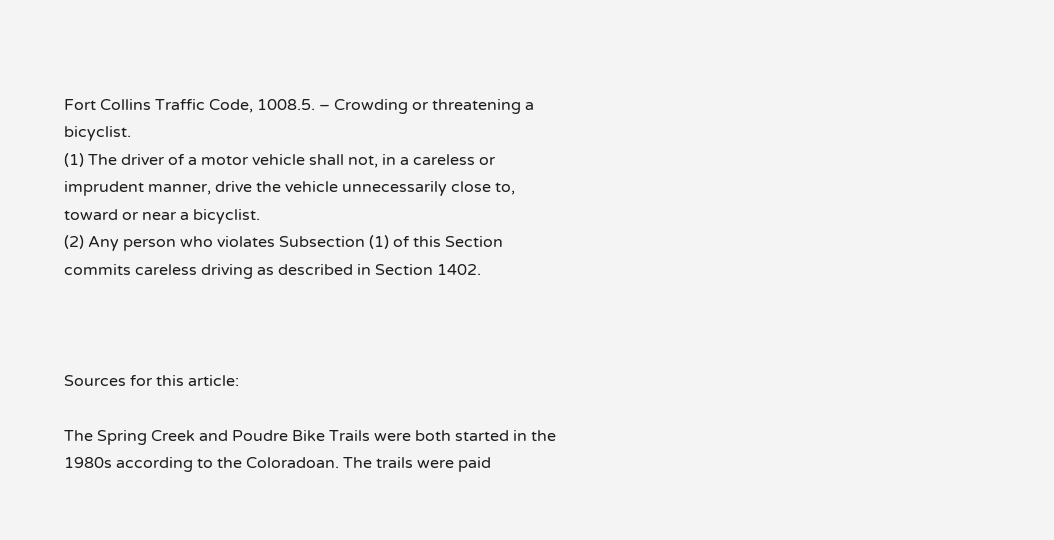Fort Collins Traffic Code, 1008.5. – Crowding or threatening a bicyclist.
(1) The driver of a motor vehicle shall not, in a careless or imprudent manner, drive the vehicle unnecessarily close to, toward or near a bicyclist.
(2) Any person who violates Subsection (1) of this Section commits careless driving as described in Section 1402.



Sources for this article:

The Spring Creek and Poudre Bike Trails were both started in the 1980s according to the Coloradoan. The trails were paid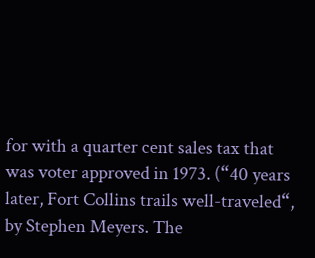for with a quarter cent sales tax that was voter approved in 1973. (“40 years later, Fort Collins trails well-traveled“, by Stephen Meyers. The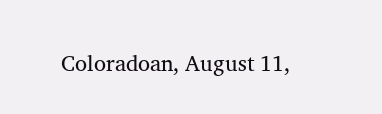Coloradoan, August 11,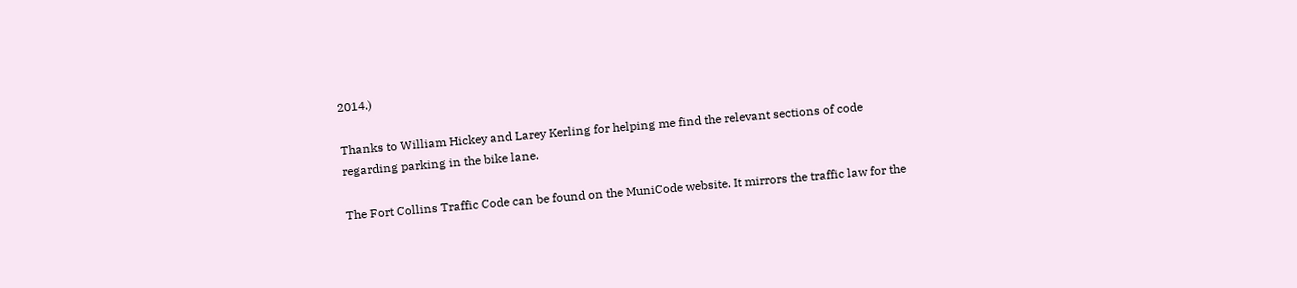2014.)

Thanks to William Hickey and Larey Kerling for helping me find the relevant sections of code regarding parking in the bike lane.

The Fort Collins Traffic Code can be found on the MuniCode website. It mirrors the traffic law for the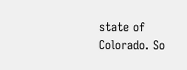state of Colorado. So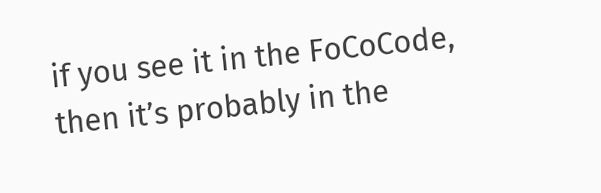if you see it in the FoCoCode, then it’s probably in the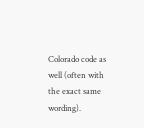Colorado code as well (often with the exact same wording).